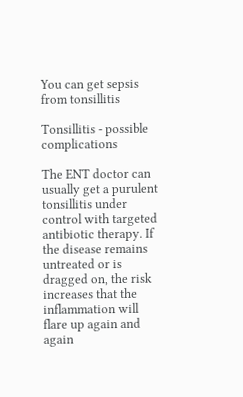You can get sepsis from tonsillitis

Tonsillitis - possible complications

The ENT doctor can usually get a purulent tonsillitis under control with targeted antibiotic therapy. If the disease remains untreated or is dragged on, the risk increases that the inflammation will flare up again and again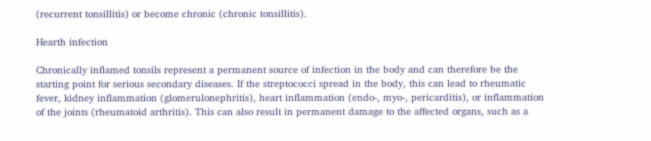(recurrent tonsillitis) or become chronic (chronic tonsillitis).

Hearth infection

Chronically inflamed tonsils represent a permanent source of infection in the body and can therefore be the starting point for serious secondary diseases. If the streptococci spread in the body, this can lead to rheumatic fever, kidney inflammation (glomerulonephritis), heart inflammation (endo-, myo-, pericarditis), or inflammation of the joints (rheumatoid arthritis). This can also result in permanent damage to the affected organs, such as a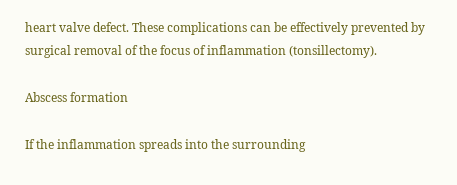heart valve defect. These complications can be effectively prevented by surgical removal of the focus of inflammation (tonsillectomy).

Abscess formation

If the inflammation spreads into the surrounding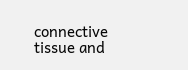connective tissue and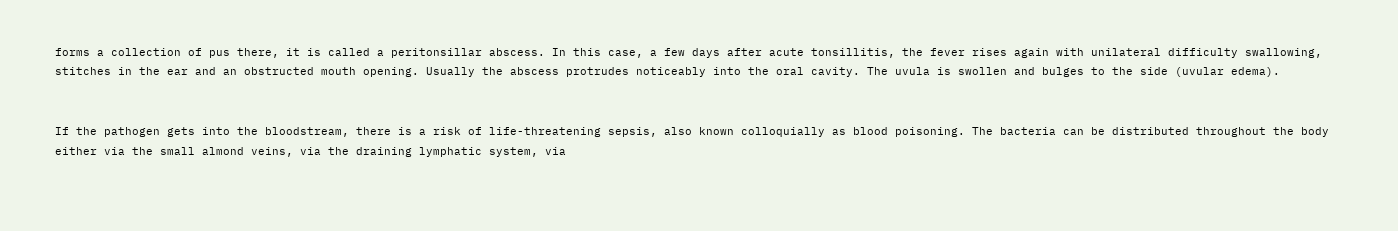forms a collection of pus there, it is called a peritonsillar abscess. In this case, a few days after acute tonsillitis, the fever rises again with unilateral difficulty swallowing, stitches in the ear and an obstructed mouth opening. Usually the abscess protrudes noticeably into the oral cavity. The uvula is swollen and bulges to the side (uvular edema).


If the pathogen gets into the bloodstream, there is a risk of life-threatening sepsis, also known colloquially as blood poisoning. The bacteria can be distributed throughout the body either via the small almond veins, via the draining lymphatic system, via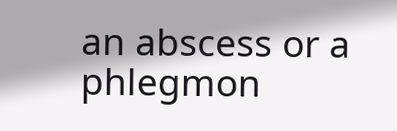an abscess or a phlegmon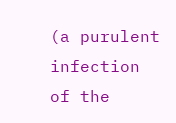(a purulent infection of the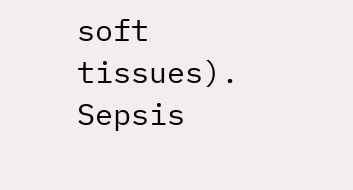soft tissues). Sepsis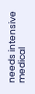needs intensive medical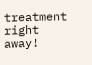treatment right away!